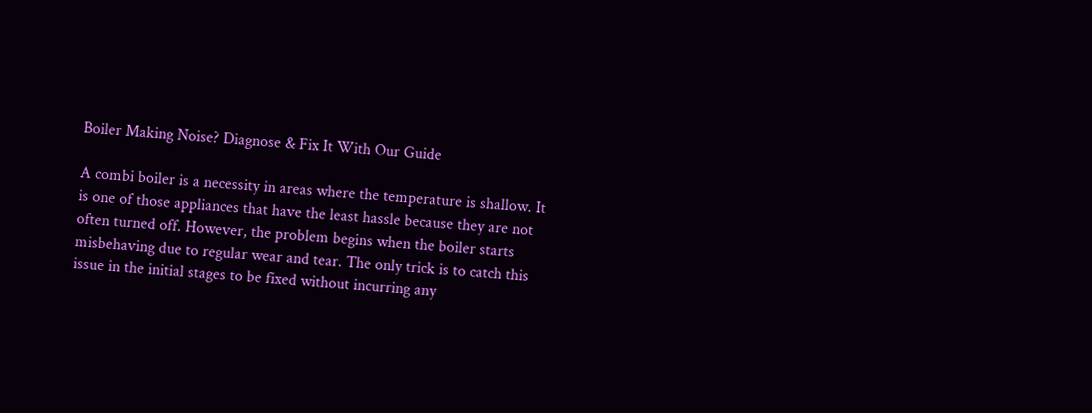Boiler Making Noise? Diagnose & Fix It With Our Guide

A combi boiler is a necessity in areas where the temperature is shallow. It is one of those appliances that have the least hassle because they are not often turned off. However, the problem begins when the boiler starts misbehaving due to regular wear and tear. The only trick is to catch this issue in the initial stages to be fixed without incurring any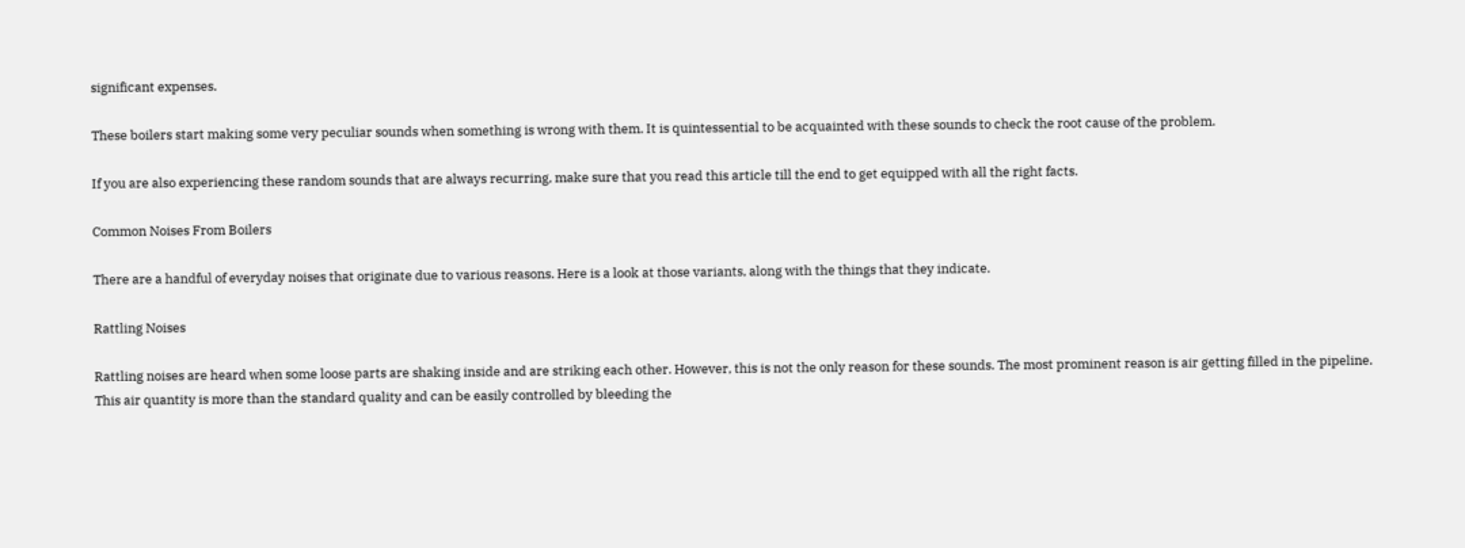significant expenses.

These boilers start making some very peculiar sounds when something is wrong with them. It is quintessential to be acquainted with these sounds to check the root cause of the problem.

If you are also experiencing these random sounds that are always recurring, make sure that you read this article till the end to get equipped with all the right facts.

Common Noises From Boilers

There are a handful of everyday noises that originate due to various reasons. Here is a look at those variants, along with the things that they indicate.

Rattling Noises

Rattling noises are heard when some loose parts are shaking inside and are striking each other. However, this is not the only reason for these sounds. The most prominent reason is air getting filled in the pipeline. This air quantity is more than the standard quality and can be easily controlled by bleeding the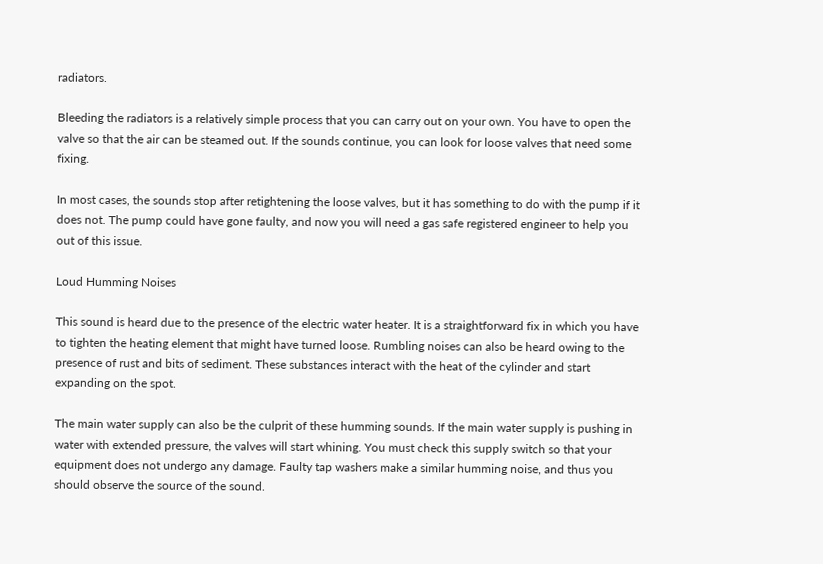radiators.

Bleeding the radiators is a relatively simple process that you can carry out on your own. You have to open the valve so that the air can be steamed out. If the sounds continue, you can look for loose valves that need some fixing.

In most cases, the sounds stop after retightening the loose valves, but it has something to do with the pump if it does not. The pump could have gone faulty, and now you will need a gas safe registered engineer to help you out of this issue.

Loud Humming Noises

This sound is heard due to the presence of the electric water heater. It is a straightforward fix in which you have to tighten the heating element that might have turned loose. Rumbling noises can also be heard owing to the presence of rust and bits of sediment. These substances interact with the heat of the cylinder and start expanding on the spot.

The main water supply can also be the culprit of these humming sounds. If the main water supply is pushing in water with extended pressure, the valves will start whining. You must check this supply switch so that your equipment does not undergo any damage. Faulty tap washers make a similar humming noise, and thus you should observe the source of the sound.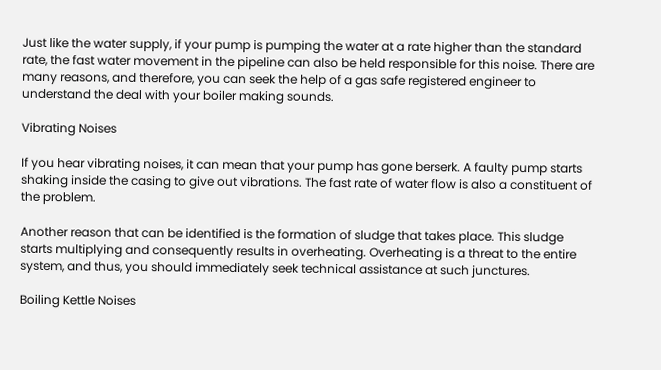Just like the water supply, if your pump is pumping the water at a rate higher than the standard rate, the fast water movement in the pipeline can also be held responsible for this noise. There are many reasons, and therefore, you can seek the help of a gas safe registered engineer to understand the deal with your boiler making sounds.

Vibrating Noises

If you hear vibrating noises, it can mean that your pump has gone berserk. A faulty pump starts shaking inside the casing to give out vibrations. The fast rate of water flow is also a constituent of the problem.

Another reason that can be identified is the formation of sludge that takes place. This sludge starts multiplying and consequently results in overheating. Overheating is a threat to the entire system, and thus, you should immediately seek technical assistance at such junctures.

Boiling Kettle Noises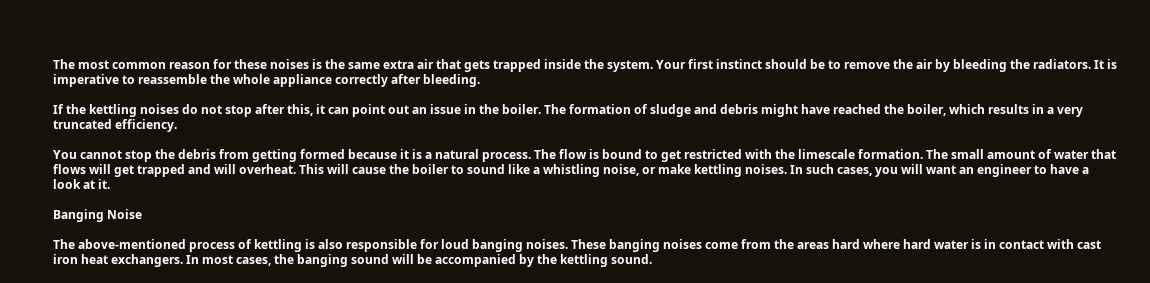The most common reason for these noises is the same extra air that gets trapped inside the system. Your first instinct should be to remove the air by bleeding the radiators. It is imperative to reassemble the whole appliance correctly after bleeding.

If the kettling noises do not stop after this, it can point out an issue in the boiler. The formation of sludge and debris might have reached the boiler, which results in a very truncated efficiency.

You cannot stop the debris from getting formed because it is a natural process. The flow is bound to get restricted with the limescale formation. The small amount of water that flows will get trapped and will overheat. This will cause the boiler to sound like a whistling noise, or make kettling noises. In such cases, you will want an engineer to have a look at it.

Banging Noise

The above-mentioned process of kettling is also responsible for loud banging noises. These banging noises come from the areas hard where hard water is in contact with cast iron heat exchangers. In most cases, the banging sound will be accompanied by the kettling sound.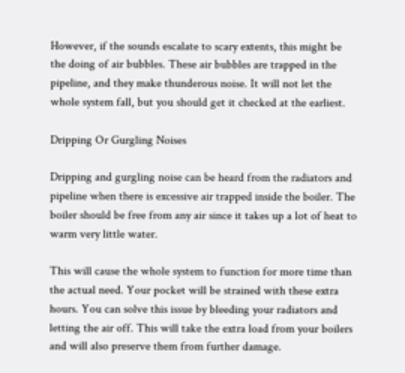However, if the sounds escalate to scary extents, this might be the doing of air bubbles. These air bubbles are trapped in the pipeline, and they make thunderous noise. It will not let the whole system fall, but you should get it checked at the earliest.

Dripping Or Gurgling Noises

Dripping and gurgling noise can be heard from the radiators and pipeline when there is excessive air trapped inside the boiler. The boiler should be free from any air since it takes up a lot of heat to warm very little water.

This will cause the whole system to function for more time than the actual need. Your pocket will be strained with these extra hours. You can solve this issue by bleeding your radiators and letting the air off. This will take the extra load from your boilers and will also preserve them from further damage.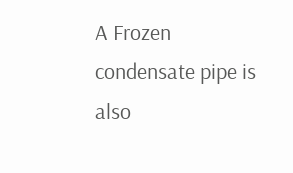A Frozen condensate pipe is also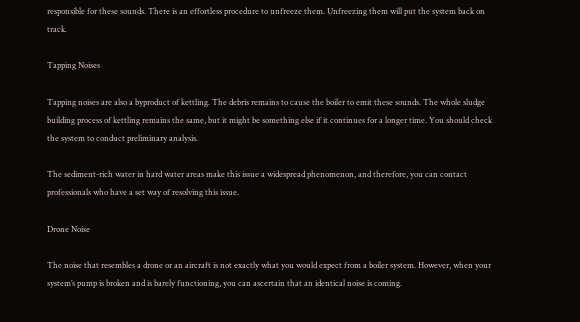responsible for these sounds. There is an effortless procedure to unfreeze them. Unfreezing them will put the system back on track.

Tapping Noises

Tapping noises are also a byproduct of kettling. The debris remains to cause the boiler to emit these sounds. The whole sludge building process of kettling remains the same, but it might be something else if it continues for a longer time. You should check the system to conduct preliminary analysis.

The sediment-rich water in hard water areas make this issue a widespread phenomenon, and therefore, you can contact professionals who have a set way of resolving this issue.

Drone Noise

The noise that resembles a drone or an aircraft is not exactly what you would expect from a boiler system. However, when your system’s pump is broken and is barely functioning, you can ascertain that an identical noise is coming.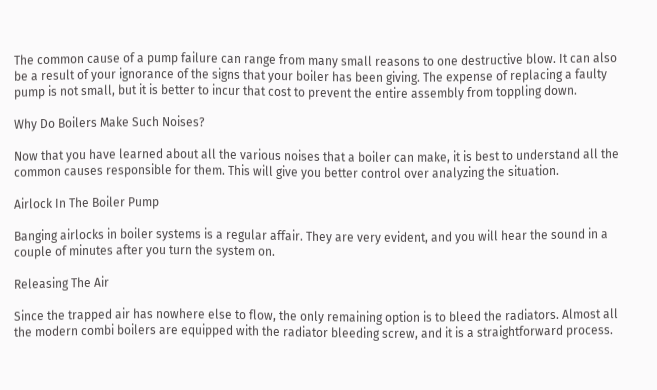The common cause of a pump failure can range from many small reasons to one destructive blow. It can also be a result of your ignorance of the signs that your boiler has been giving. The expense of replacing a faulty pump is not small, but it is better to incur that cost to prevent the entire assembly from toppling down.

Why Do Boilers Make Such Noises?

Now that you have learned about all the various noises that a boiler can make, it is best to understand all the common causes responsible for them. This will give you better control over analyzing the situation.

Airlock In The Boiler Pump

Banging airlocks in boiler systems is a regular affair. They are very evident, and you will hear the sound in a couple of minutes after you turn the system on.

Releasing The Air

Since the trapped air has nowhere else to flow, the only remaining option is to bleed the radiators. Almost all the modern combi boilers are equipped with the radiator bleeding screw, and it is a straightforward process.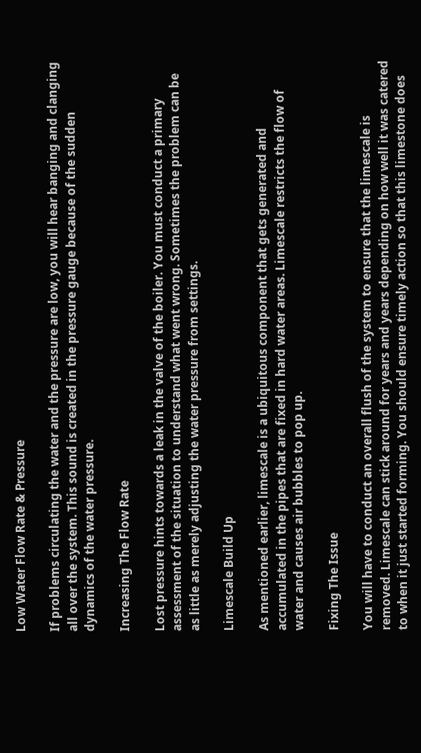Low Water Flow Rate & Pressure

If problems circulating the water and the pressure are low, you will hear banging and clanging all over the system. This sound is created in the pressure gauge because of the sudden dynamics of the water pressure.

Increasing The Flow Rate

Lost pressure hints towards a leak in the valve of the boiler. You must conduct a primary assessment of the situation to understand what went wrong. Sometimes the problem can be as little as merely adjusting the water pressure from settings.

Limescale Build Up

As mentioned earlier, limescale is a ubiquitous component that gets generated and accumulated in the pipes that are fixed in hard water areas. Limescale restricts the flow of water and causes air bubbles to pop up.

Fixing The Issue

You will have to conduct an overall flush of the system to ensure that the limescale is removed. Limescale can stick around for years and years depending on how well it was catered to when it just started forming. You should ensure timely action so that this limestone does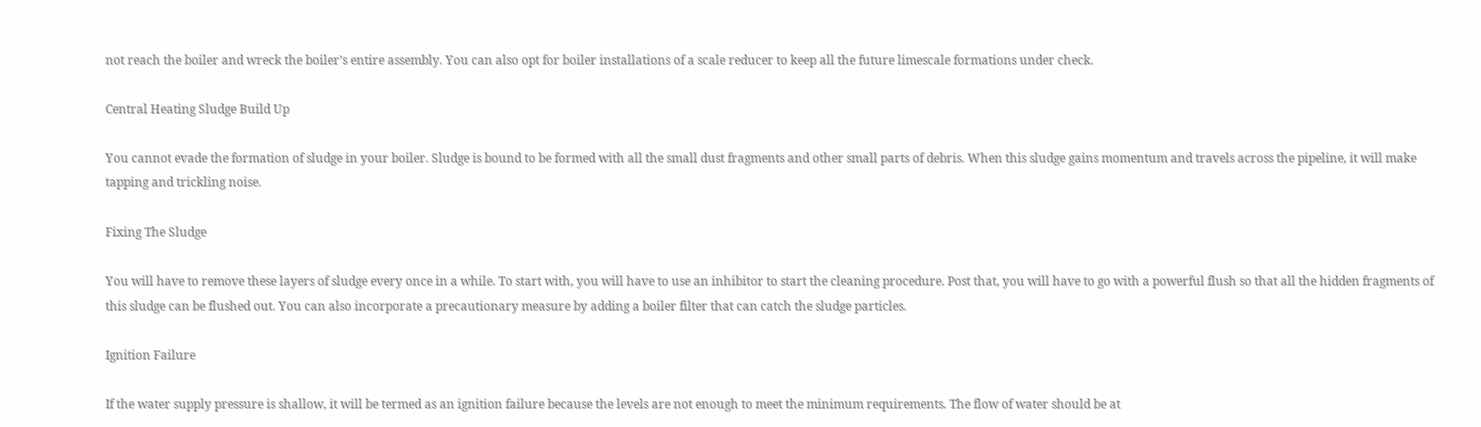not reach the boiler and wreck the boiler’s entire assembly. You can also opt for boiler installations of a scale reducer to keep all the future limescale formations under check.

Central Heating Sludge Build Up

You cannot evade the formation of sludge in your boiler. Sludge is bound to be formed with all the small dust fragments and other small parts of debris. When this sludge gains momentum and travels across the pipeline, it will make tapping and trickling noise.

Fixing The Sludge

You will have to remove these layers of sludge every once in a while. To start with, you will have to use an inhibitor to start the cleaning procedure. Post that, you will have to go with a powerful flush so that all the hidden fragments of this sludge can be flushed out. You can also incorporate a precautionary measure by adding a boiler filter that can catch the sludge particles.

Ignition Failure

If the water supply pressure is shallow, it will be termed as an ignition failure because the levels are not enough to meet the minimum requirements. The flow of water should be at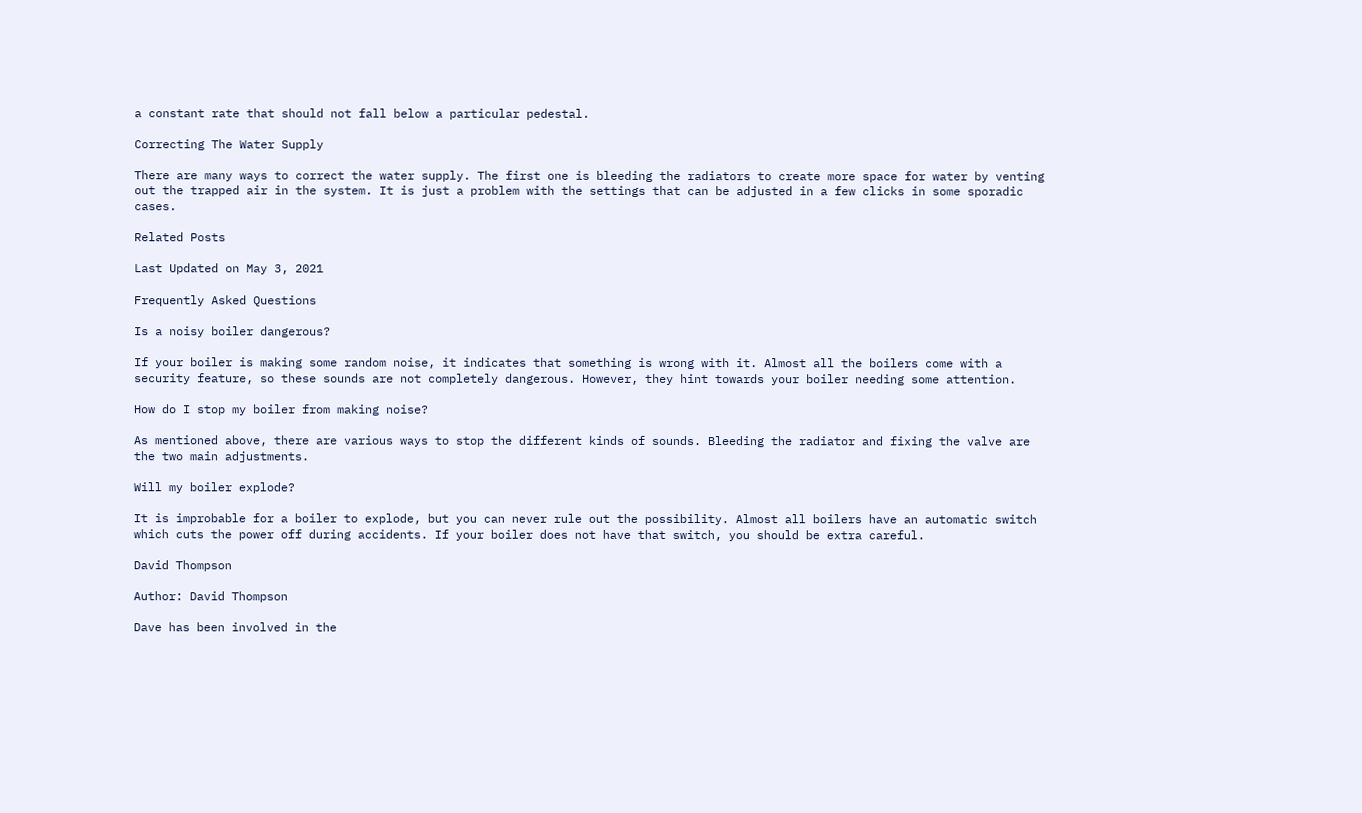a constant rate that should not fall below a particular pedestal.

Correcting The Water Supply

There are many ways to correct the water supply. The first one is bleeding the radiators to create more space for water by venting out the trapped air in the system. It is just a problem with the settings that can be adjusted in a few clicks in some sporadic cases.

Related Posts

Last Updated on May 3, 2021

Frequently Asked Questions

Is a noisy boiler dangerous?

If your boiler is making some random noise, it indicates that something is wrong with it. Almost all the boilers come with a security feature, so these sounds are not completely dangerous. However, they hint towards your boiler needing some attention.

How do I stop my boiler from making noise?

As mentioned above, there are various ways to stop the different kinds of sounds. Bleeding the radiator and fixing the valve are the two main adjustments.

Will my boiler explode?

It is improbable for a boiler to explode, but you can never rule out the possibility. Almost all boilers have an automatic switch which cuts the power off during accidents. If your boiler does not have that switch, you should be extra careful.

David Thompson

Author: David Thompson

Dave has been involved in the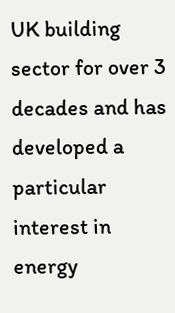UK building sector for over 3 decades and has developed a particular interest in energy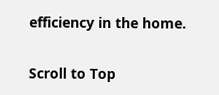efficiency in the home.

Scroll to Top